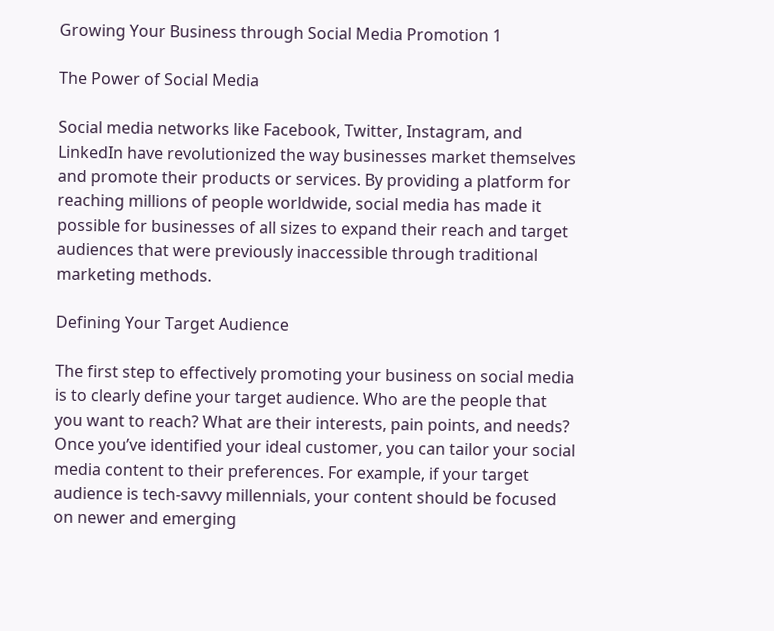Growing Your Business through Social Media Promotion 1

The Power of Social Media

Social media networks like Facebook, Twitter, Instagram, and LinkedIn have revolutionized the way businesses market themselves and promote their products or services. By providing a platform for reaching millions of people worldwide, social media has made it possible for businesses of all sizes to expand their reach and target audiences that were previously inaccessible through traditional marketing methods.

Defining Your Target Audience

The first step to effectively promoting your business on social media is to clearly define your target audience. Who are the people that you want to reach? What are their interests, pain points, and needs? Once you’ve identified your ideal customer, you can tailor your social media content to their preferences. For example, if your target audience is tech-savvy millennials, your content should be focused on newer and emerging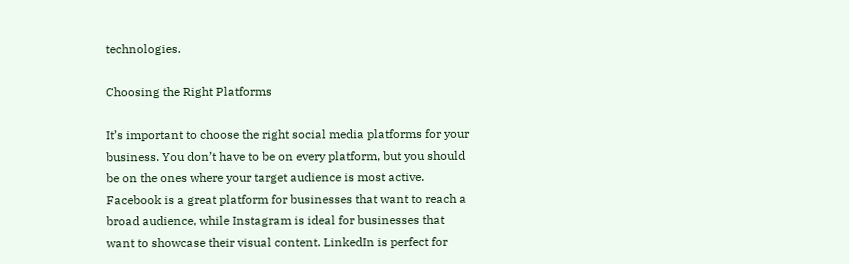technologies.

Choosing the Right Platforms

It’s important to choose the right social media platforms for your business. You don’t have to be on every platform, but you should be on the ones where your target audience is most active. Facebook is a great platform for businesses that want to reach a broad audience, while Instagram is ideal for businesses that want to showcase their visual content. LinkedIn is perfect for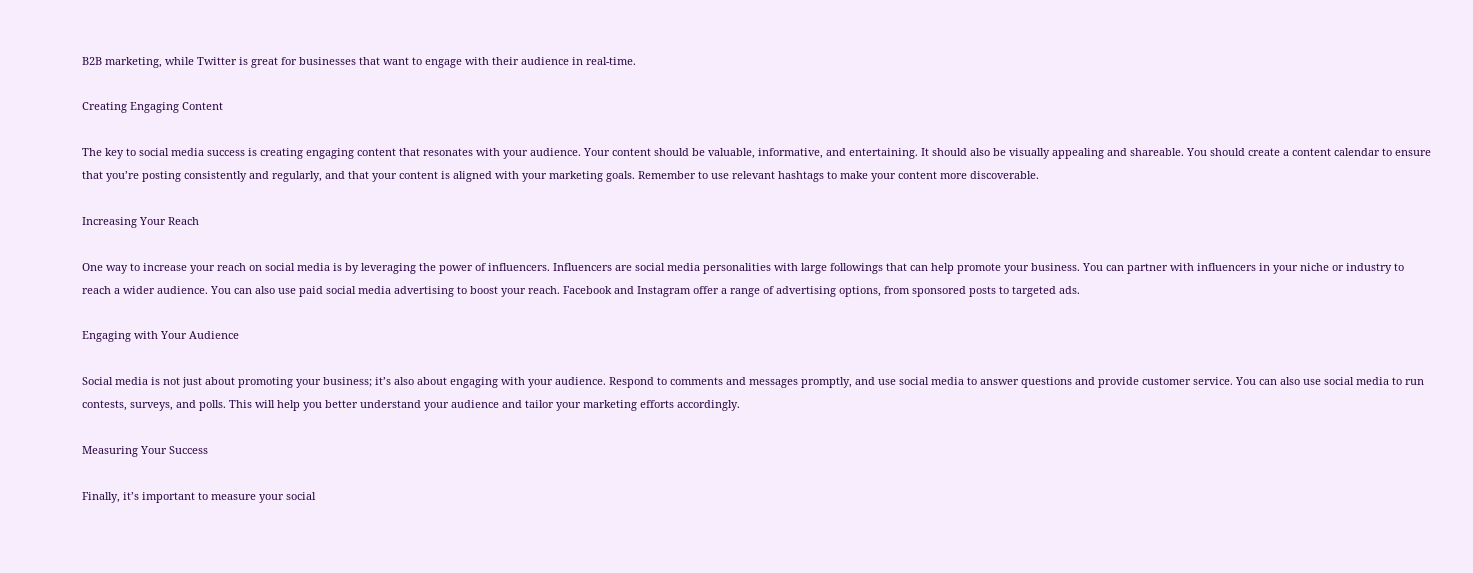B2B marketing, while Twitter is great for businesses that want to engage with their audience in real-time.

Creating Engaging Content

The key to social media success is creating engaging content that resonates with your audience. Your content should be valuable, informative, and entertaining. It should also be visually appealing and shareable. You should create a content calendar to ensure that you’re posting consistently and regularly, and that your content is aligned with your marketing goals. Remember to use relevant hashtags to make your content more discoverable.

Increasing Your Reach

One way to increase your reach on social media is by leveraging the power of influencers. Influencers are social media personalities with large followings that can help promote your business. You can partner with influencers in your niche or industry to reach a wider audience. You can also use paid social media advertising to boost your reach. Facebook and Instagram offer a range of advertising options, from sponsored posts to targeted ads.

Engaging with Your Audience

Social media is not just about promoting your business; it’s also about engaging with your audience. Respond to comments and messages promptly, and use social media to answer questions and provide customer service. You can also use social media to run contests, surveys, and polls. This will help you better understand your audience and tailor your marketing efforts accordingly.

Measuring Your Success

Finally, it’s important to measure your social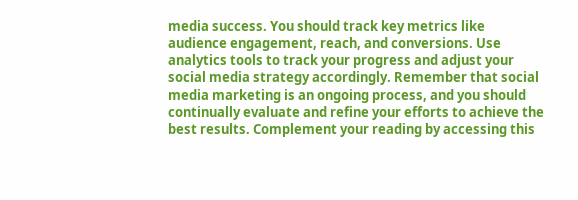media success. You should track key metrics like audience engagement, reach, and conversions. Use analytics tools to track your progress and adjust your social media strategy accordingly. Remember that social media marketing is an ongoing process, and you should continually evaluate and refine your efforts to achieve the best results. Complement your reading by accessing this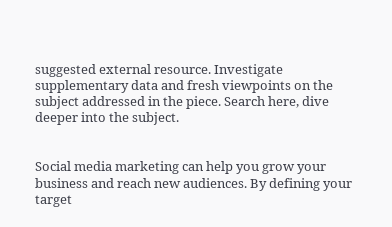suggested external resource. Investigate supplementary data and fresh viewpoints on the subject addressed in the piece. Search here, dive deeper into the subject.


Social media marketing can help you grow your business and reach new audiences. By defining your target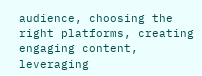audience, choosing the right platforms, creating engaging content, leveraging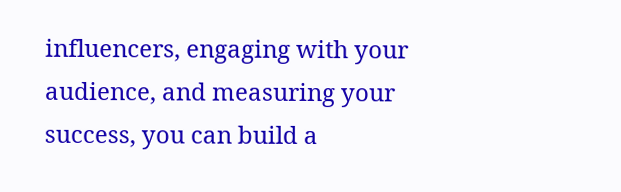influencers, engaging with your audience, and measuring your success, you can build a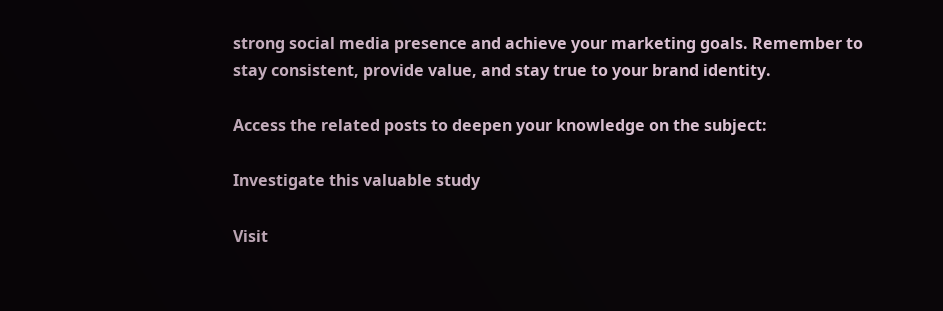strong social media presence and achieve your marketing goals. Remember to stay consistent, provide value, and stay true to your brand identity.

Access the related posts to deepen your knowledge on the subject:

Investigate this valuable study

Visit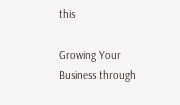this

Growing Your Business through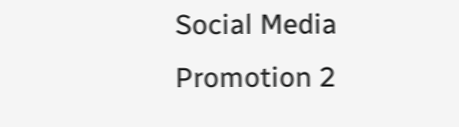Social Media Promotion 2